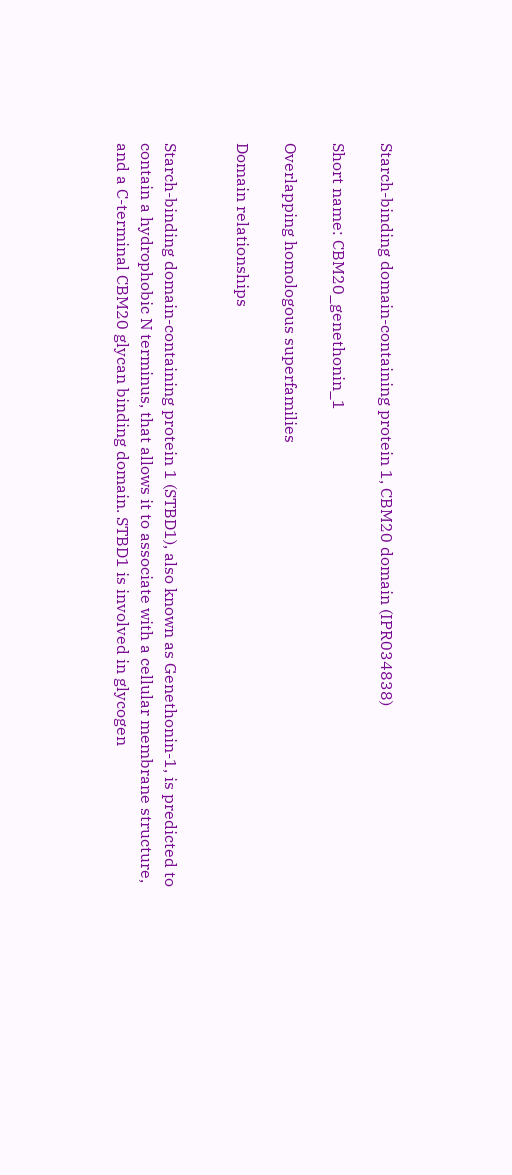Starch-binding domain-containing protein 1, CBM20 domain (IPR034838)

Short name: CBM20_genethonin_1

Overlapping homologous superfamilies

Domain relationships


Starch-binding domain-containing protein 1 (STBD1), also known as Genethonin-1, is predicted to contain a hydrophobic N terminus, that allows it to associate with a cellular membrane structure, and a C-terminal CBM20 glycan binding domain. STBD1 is involved in glycogen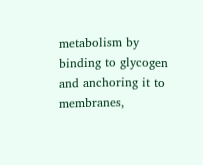metabolism by binding to glycogen and anchoring it to membranes,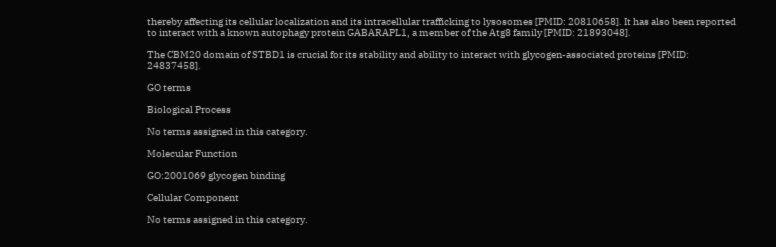thereby affecting its cellular localization and its intracellular trafficking to lysosomes [PMID: 20810658]. It has also been reported to interact with a known autophagy protein GABARAPL1, a member of the Atg8 family [PMID: 21893048].

The CBM20 domain of STBD1 is crucial for its stability and ability to interact with glycogen-associated proteins [PMID: 24837458].

GO terms

Biological Process

No terms assigned in this category.

Molecular Function

GO:2001069 glycogen binding

Cellular Component

No terms assigned in this category.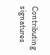Contributing signatures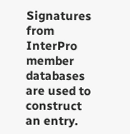Signatures from InterPro member databases are used to construct an entry.